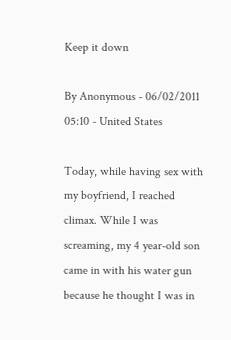Keep it down

By Anonymous - 06/02/2011 05:10 - United States

Today, while having sex with my boyfriend, I reached climax. While I was screaming, my 4 year-old son came in with his water gun because he thought I was in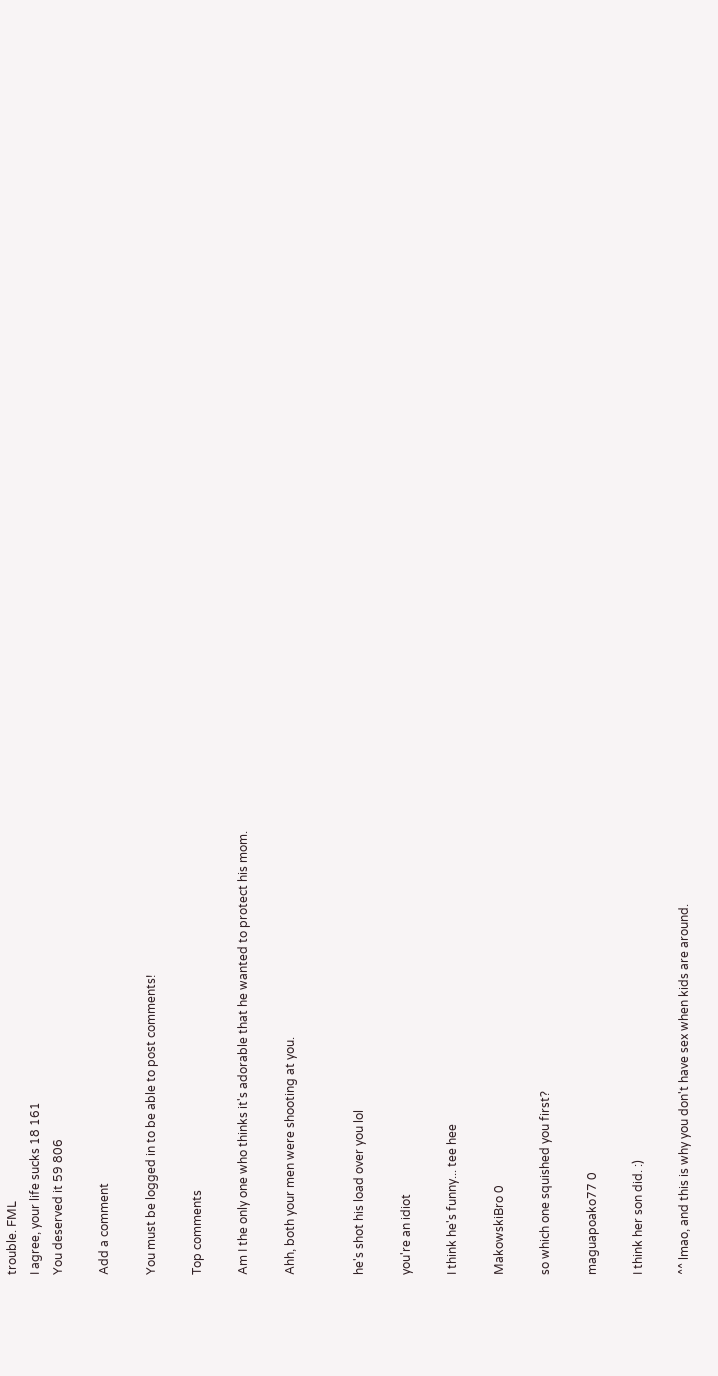trouble. FML
I agree, your life sucks 18 161
You deserved it 59 806

Add a comment

You must be logged in to be able to post comments!

Top comments

Am I the only one who thinks it's adorable that he wanted to protect his mom.

Ahh, both your men were shooting at you.


he's shot his load over you lol

you're an idiot

I think he's funny... tee hee

MakowskiBro 0

so which one squished you first?

maguapoako77 0

I think her son did. :)

^^ lmao, and this is why you don't have sex when kids are around.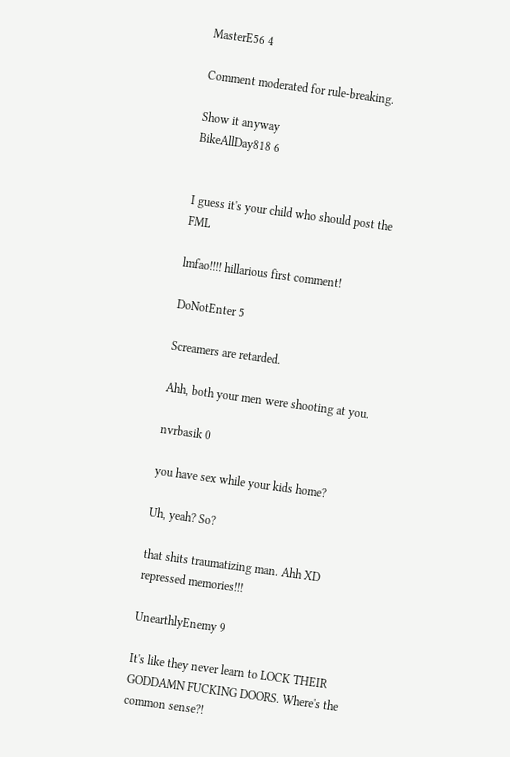MasterE56 4

Comment moderated for rule-breaking.

Show it anyway
BikeAllDay818 6


I guess it's your child who should post the FML

lmfao!!!! hillarious first comment!

DoNotEnter 5

Screamers are retarded.

Ahh, both your men were shooting at you.

nvrbasik 0

you have sex while your kids home?

Uh, yeah? So?

that shits traumatizing man. Ahh XD repressed memories!!!

UnearthlyEnemy 9

It's like they never learn to LOCK THEIR GODDAMN FUCKING DOORS. Where's the common sense?!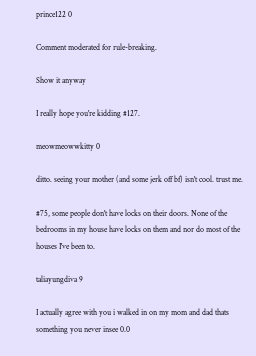prince122 0

Comment moderated for rule-breaking.

Show it anyway

I really hope you're kidding #127.

meowmeowwkitty 0

ditto. seeing your mother (and some jerk off bf) isn't cool. trust me.

#75, some people don't have locks on their doors. None of the bedrooms in my house have locks on them and nor do most of the houses I've been to.

taliayungdiva 9

I actually agree with you i walked in on my mom and dad thats something you never insee 0.0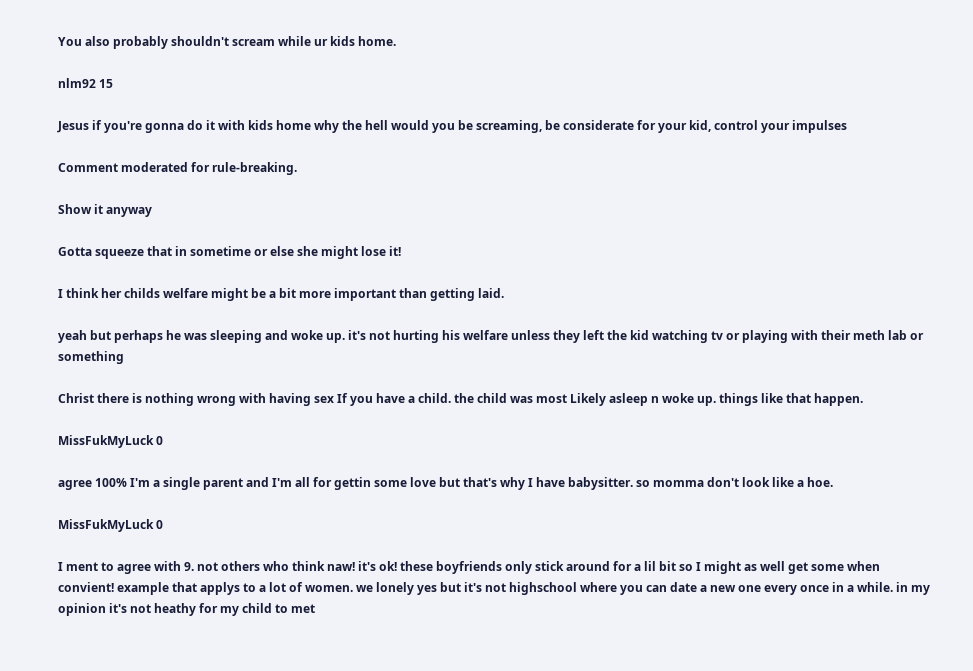You also probably shouldn't scream while ur kids home.

nlm92 15

Jesus if you're gonna do it with kids home why the hell would you be screaming, be considerate for your kid, control your impulses

Comment moderated for rule-breaking.

Show it anyway

Gotta squeeze that in sometime or else she might lose it!

I think her childs welfare might be a bit more important than getting laid.

yeah but perhaps he was sleeping and woke up. it's not hurting his welfare unless they left the kid watching tv or playing with their meth lab or something

Christ there is nothing wrong with having sex If you have a child. the child was most Likely asleep n woke up. things like that happen.

MissFukMyLuck 0

agree 100% I'm a single parent and I'm all for gettin some love but that's why I have babysitter. so momma don't look like a hoe.

MissFukMyLuck 0

I ment to agree with 9. not others who think naw! it's ok! these boyfriends only stick around for a lil bit so I might as well get some when convient! example that applys to a lot of women. we lonely yes but it's not highschool where you can date a new one every once in a while. in my opinion it's not heathy for my child to met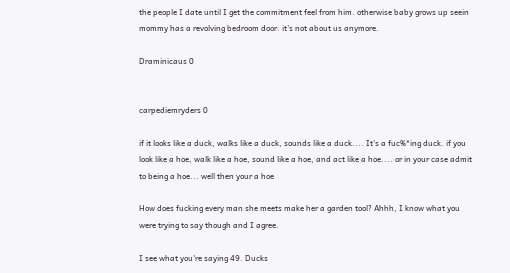the people I date until I get the commitment feel from him. otherwise baby grows up seein mommy has a revolving bedroom door. it's not about us anymore.

Draminicaus 0


carpediemryders 0

if it looks like a duck, walks like a duck, sounds like a duck.... It's a fuc%*ing duck. if you look like a hoe, walk like a hoe, sound like a hoe, and act like a hoe.... or in your case admit to being a hoe... well then your a hoe

How does fucking every man she meets make her a garden tool? Ahhh, I know what you were trying to say though and I agree.

I see what you're saying 49. Ducks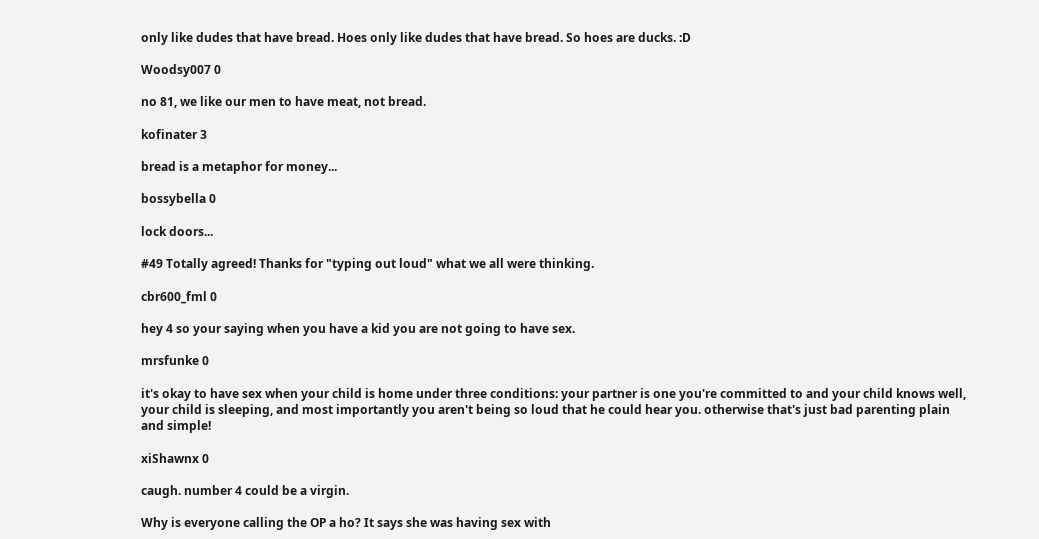only like dudes that have bread. Hoes only like dudes that have bread. So hoes are ducks. :D

Woodsy007 0

no 81, we like our men to have meat, not bread.

kofinater 3

bread is a metaphor for money...

bossybella 0

lock doors...

#49 Totally agreed! Thanks for "typing out loud" what we all were thinking.

cbr600_fml 0

hey 4 so your saying when you have a kid you are not going to have sex.

mrsfunke 0

it's okay to have sex when your child is home under three conditions: your partner is one you're committed to and your child knows well, your child is sleeping, and most importantly you aren't being so loud that he could hear you. otherwise that's just bad parenting plain and simple!

xiShawnx 0

caugh. number 4 could be a virgin.

Why is everyone calling the OP a ho? It says she was having sex with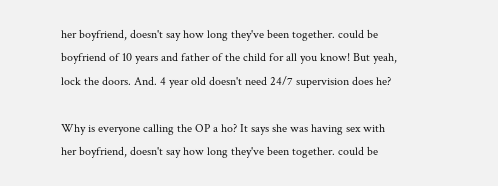her boyfriend, doesn't say how long they've been together. could be boyfriend of 10 years and father of the child for all you know! But yeah, lock the doors. And. 4 year old doesn't need 24/7 supervision does he?

Why is everyone calling the OP a ho? It says she was having sex with her boyfriend, doesn't say how long they've been together. could be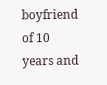boyfriend of 10 years and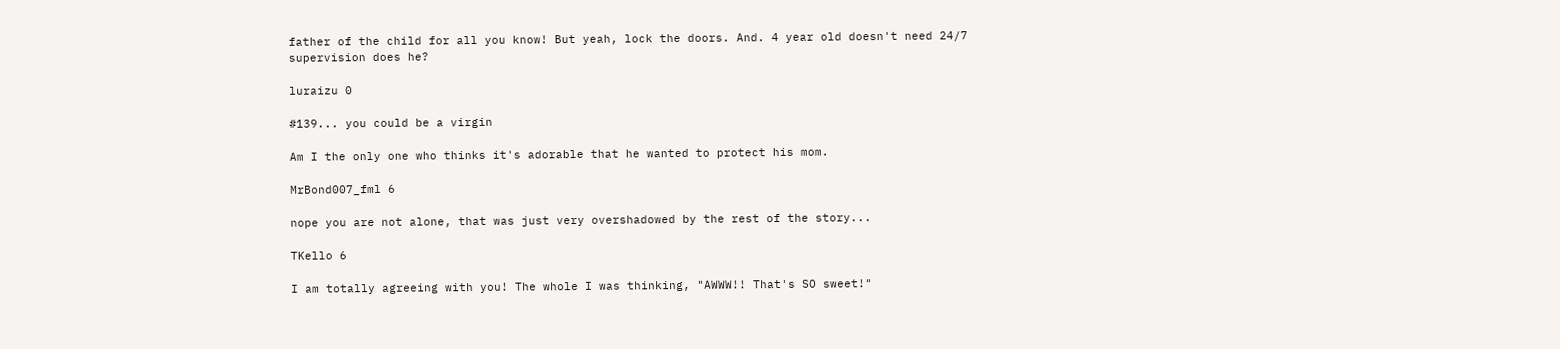father of the child for all you know! But yeah, lock the doors. And. 4 year old doesn't need 24/7 supervision does he?

luraizu 0

#139... you could be a virgin

Am I the only one who thinks it's adorable that he wanted to protect his mom.

MrBond007_fml 6

nope you are not alone, that was just very overshadowed by the rest of the story...

TKello 6

I am totally agreeing with you! The whole I was thinking, "AWWW!! That's SO sweet!"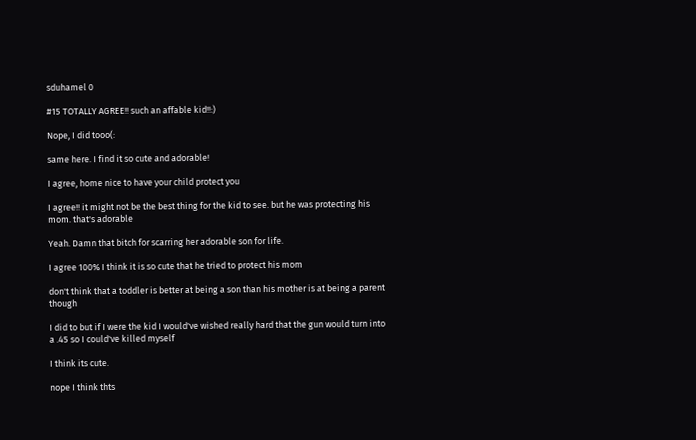sduhamel 0

#15 TOTALLY AGREE!! such an affable kid!!:)

Nope, I did tooo(:

same here. I find it so cute and adorable!

I agree, home nice to have your child protect you

I agree!! it might not be the best thing for the kid to see. but he was protecting his mom. that's adorable

Yeah. Damn that bitch for scarring her adorable son for life.

I agree 100% I think it is so cute that he tried to protect his mom

don't think that a toddler is better at being a son than his mother is at being a parent though

I did to but if I were the kid I would've wished really hard that the gun would turn into a .45 so I could've killed myself

I think its cute.

nope I think thts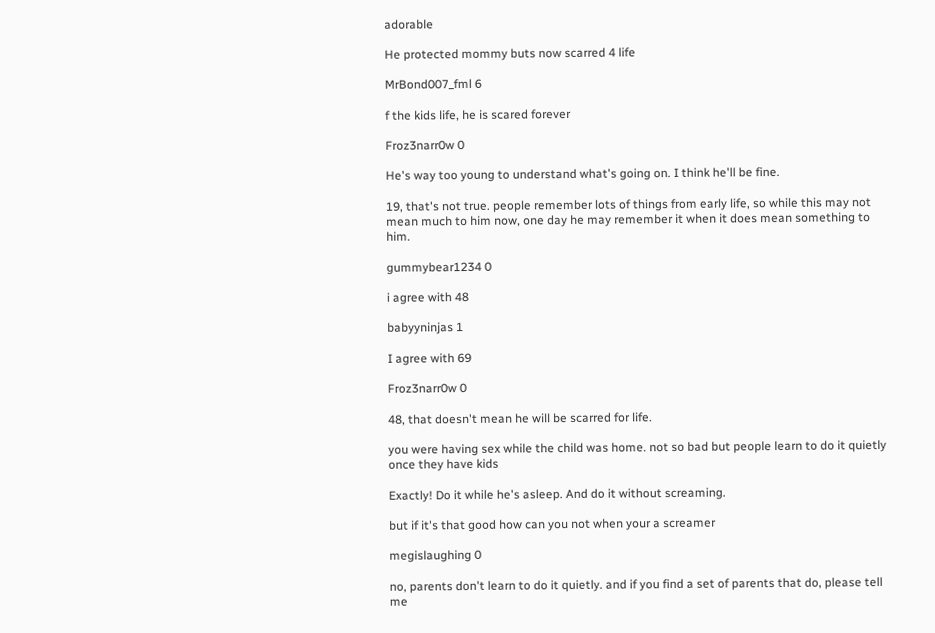adorable

He protected mommy buts now scarred 4 life

MrBond007_fml 6

f the kids life, he is scared forever

Froz3narr0w 0

He's way too young to understand what's going on. I think he'll be fine.

19, that's not true. people remember lots of things from early life, so while this may not mean much to him now, one day he may remember it when it does mean something to him.

gummybear1234 0

i agree with 48

babyyninjas 1

I agree with 69

Froz3narr0w 0

48, that doesn't mean he will be scarred for life.

you were having sex while the child was home. not so bad but people learn to do it quietly once they have kids

Exactly! Do it while he's asleep. And do it without screaming.

but if it's that good how can you not when your a screamer

megislaughing 0

no, parents don't learn to do it quietly. and if you find a set of parents that do, please tell me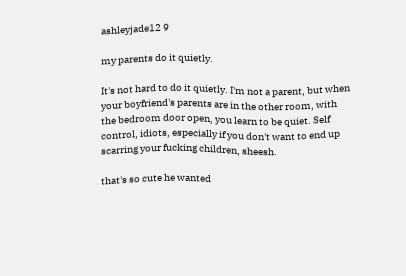ashleyjade12 9

my parents do it quietly.

It's not hard to do it quietly. I'm not a parent, but when your boyfriend's parents are in the other room, with the bedroom door open, you learn to be quiet. Self control, idiots, especially if you don't want to end up scarring your fucking children, sheesh.

that's so cute he wanted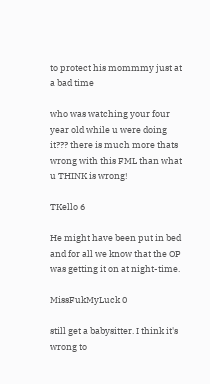to protect his mommmy just at a bad time

who was watching your four year old while u were doing it??? there is much more thats wrong with this FML than what u THINK is wrong!

TKello 6

He might have been put in bed and for all we know that the OP was getting it on at night-time.

MissFukMyLuck 0

still get a babysitter. I think it's wrong to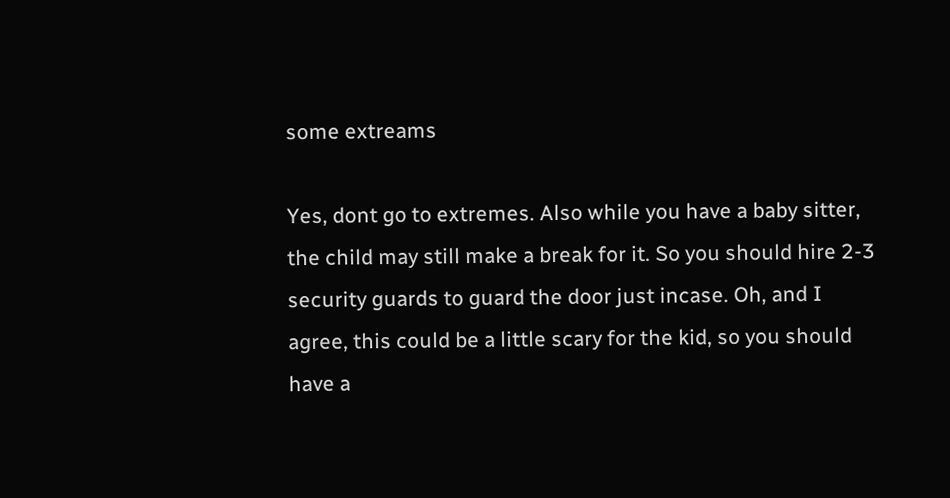some extreams

Yes, dont go to extremes. Also while you have a baby sitter, the child may still make a break for it. So you should hire 2-3 security guards to guard the door just incase. Oh, and I agree, this could be a little scary for the kid, so you should have a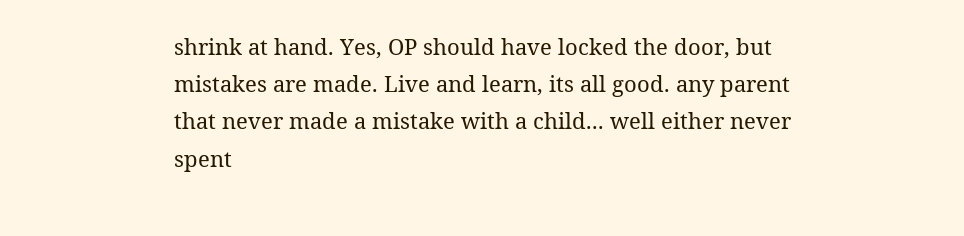shrink at hand. Yes, OP should have locked the door, but mistakes are made. Live and learn, its all good. any parent that never made a mistake with a child... well either never spent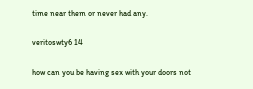time near them or never had any.

veritoswty6 14

how can you be having sex with your doors not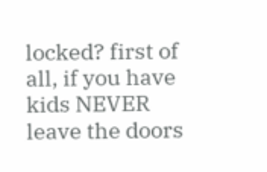locked? first of all, if you have kids NEVER leave the doors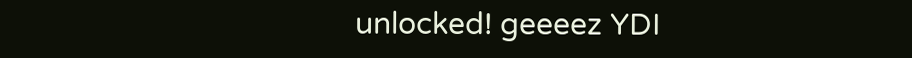unlocked! geeeez YDI